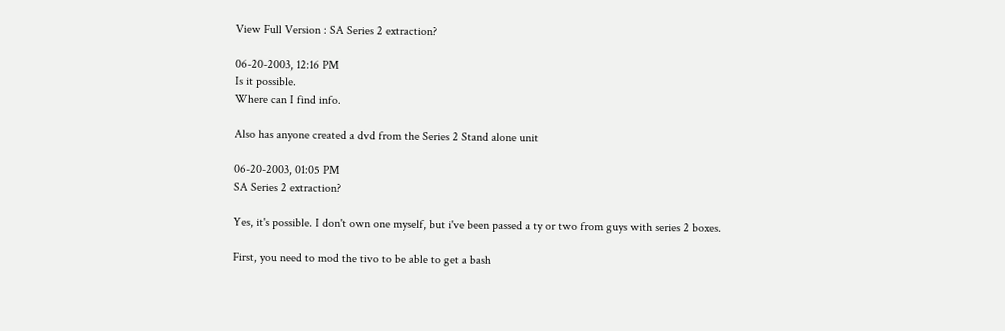View Full Version : SA Series 2 extraction?

06-20-2003, 12:16 PM
Is it possible.
Where can I find info.

Also has anyone created a dvd from the Series 2 Stand alone unit

06-20-2003, 01:05 PM
SA Series 2 extraction?

Yes, it's possible. I don't own one myself, but i've been passed a ty or two from guys with series 2 boxes.

First, you need to mod the tivo to be able to get a bash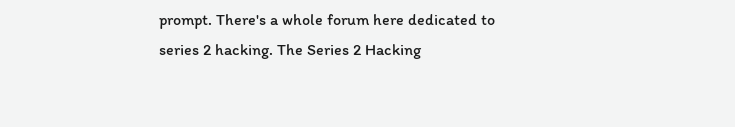prompt. There's a whole forum here dedicated to series 2 hacking. The Series 2 Hacking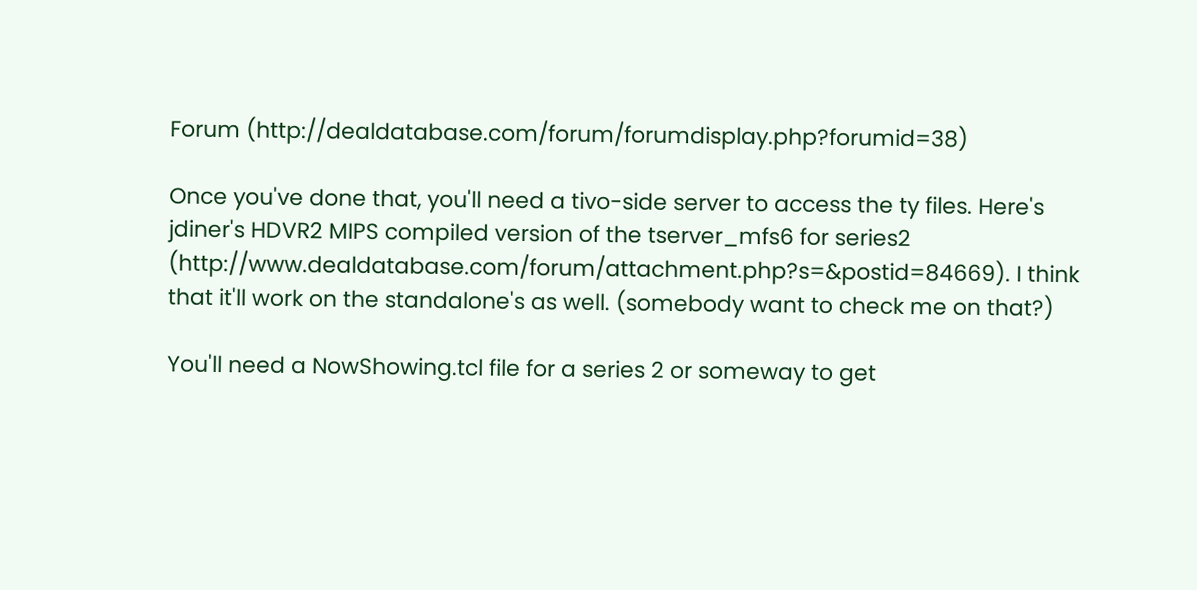Forum (http://dealdatabase.com/forum/forumdisplay.php?forumid=38)

Once you've done that, you'll need a tivo-side server to access the ty files. Here's jdiner's HDVR2 MIPS compiled version of the tserver_mfs6 for series2 (http://www.dealdatabase.com/forum/attachment.php?s=&postid=84669). I think that it'll work on the standalone's as well. (somebody want to check me on that?)

You'll need a NowShowing.tcl file for a series 2 or someway to get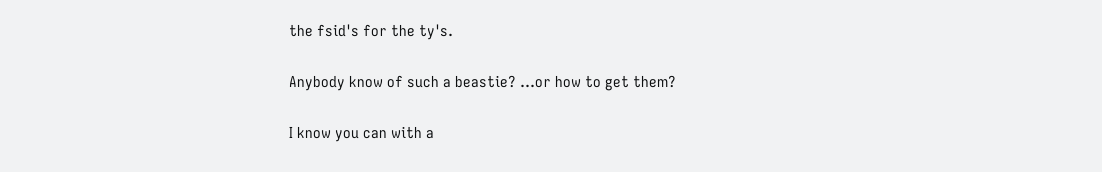the fsid's for the ty's.

Anybody know of such a beastie? ...or how to get them?

I know you can with a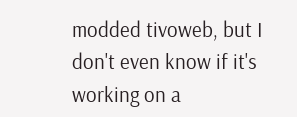modded tivoweb, but I don't even know if it's working on a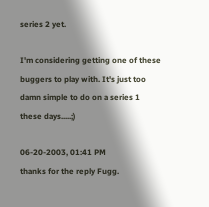series 2 yet.

I'm considering getting one of these buggers to play with. It's just too damn simple to do on a series 1 these days.....;)

06-20-2003, 01:41 PM
thanks for the reply Fugg.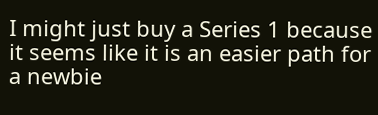I might just buy a Series 1 because it seems like it is an easier path for a newbie